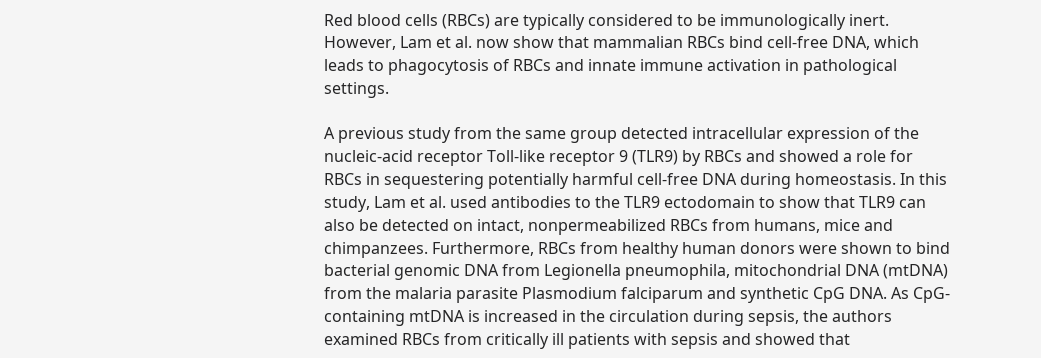Red blood cells (RBCs) are typically considered to be immunologically inert. However, Lam et al. now show that mammalian RBCs bind cell-free DNA, which leads to phagocytosis of RBCs and innate immune activation in pathological settings.

A previous study from the same group detected intracellular expression of the nucleic-acid receptor Toll-like receptor 9 (TLR9) by RBCs and showed a role for RBCs in sequestering potentially harmful cell-free DNA during homeostasis. In this study, Lam et al. used antibodies to the TLR9 ectodomain to show that TLR9 can also be detected on intact, nonpermeabilized RBCs from humans, mice and chimpanzees. Furthermore, RBCs from healthy human donors were shown to bind bacterial genomic DNA from Legionella pneumophila, mitochondrial DNA (mtDNA) from the malaria parasite Plasmodium falciparum and synthetic CpG DNA. As CpG-containing mtDNA is increased in the circulation during sepsis, the authors examined RBCs from critically ill patients with sepsis and showed that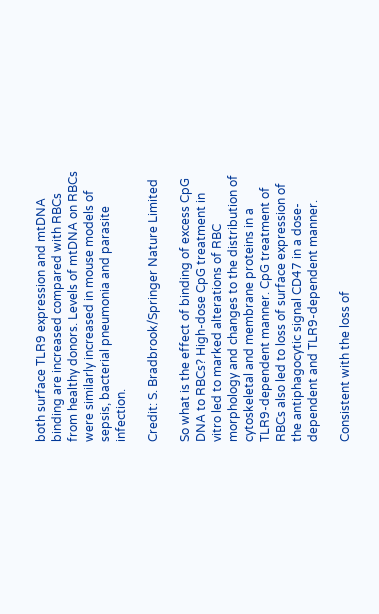both surface TLR9 expression and mtDNA binding are increased compared with RBCs from healthy donors. Levels of mtDNA on RBCs were similarly increased in mouse models of sepsis, bacterial pneumonia and parasite infection.

Credit: S. Bradbrook/Springer Nature Limited

So what is the effect of binding of excess CpG DNA to RBCs? High-dose CpG treatment in vitro led to marked alterations of RBC morphology and changes to the distribution of cytoskeletal and membrane proteins in a TLR9-dependent manner. CpG treatment of RBCs also led to loss of surface expression of the antiphagocytic signal CD47 in a dose-dependent and TLR9-dependent manner.

Consistent with the loss of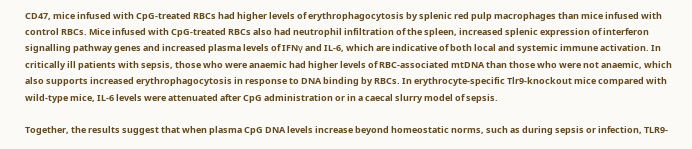CD47, mice infused with CpG-treated RBCs had higher levels of erythrophagocytosis by splenic red pulp macrophages than mice infused with control RBCs. Mice infused with CpG-treated RBCs also had neutrophil infiltration of the spleen, increased splenic expression of interferon signalling pathway genes and increased plasma levels of IFNγ and IL-6, which are indicative of both local and systemic immune activation. In critically ill patients with sepsis, those who were anaemic had higher levels of RBC-associated mtDNA than those who were not anaemic, which also supports increased erythrophagocytosis in response to DNA binding by RBCs. In erythrocyte-specific Tlr9-knockout mice compared with wild-type mice, IL-6 levels were attenuated after CpG administration or in a caecal slurry model of sepsis.

Together, the results suggest that when plasma CpG DNA levels increase beyond homeostatic norms, such as during sepsis or infection, TLR9-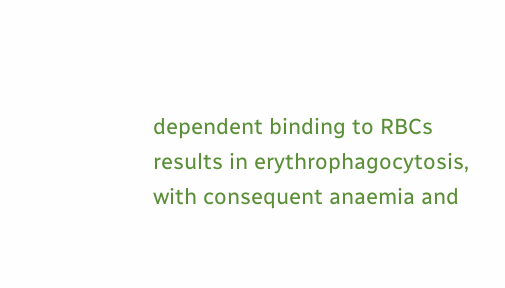dependent binding to RBCs results in erythrophagocytosis, with consequent anaemia and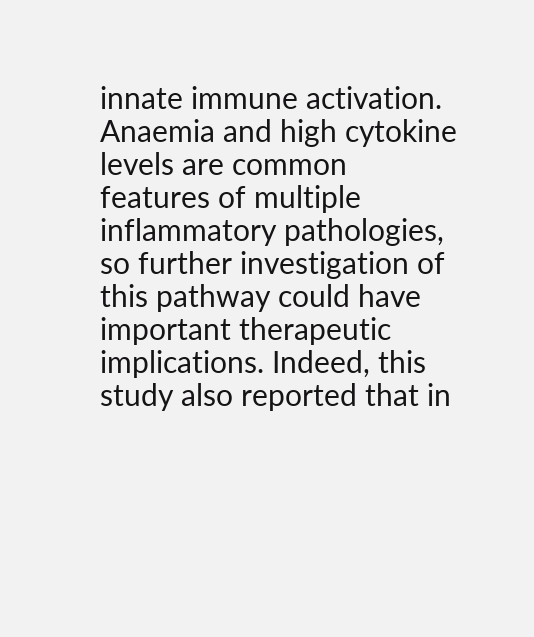innate immune activation. Anaemia and high cytokine levels are common features of multiple inflammatory pathologies, so further investigation of this pathway could have important therapeutic implications. Indeed, this study also reported that in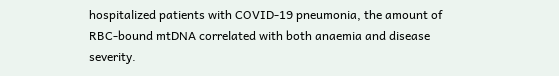hospitalized patients with COVID-19 pneumonia, the amount of RBC-bound mtDNA correlated with both anaemia and disease severity.